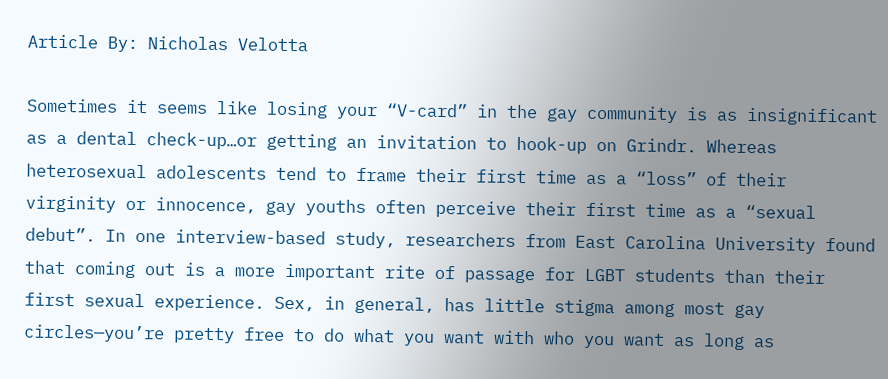Article By: Nicholas Velotta

Sometimes it seems like losing your “V-card” in the gay community is as insignificant as a dental check-up…or getting an invitation to hook-up on Grindr. Whereas heterosexual adolescents tend to frame their first time as a “loss” of their virginity or innocence, gay youths often perceive their first time as a “sexual debut”. In one interview-based study, researchers from East Carolina University found that coming out is a more important rite of passage for LGBT students than their first sexual experience. Sex, in general, has little stigma among most gay circles—you’re pretty free to do what you want with who you want as long as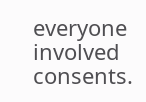everyone involved consents.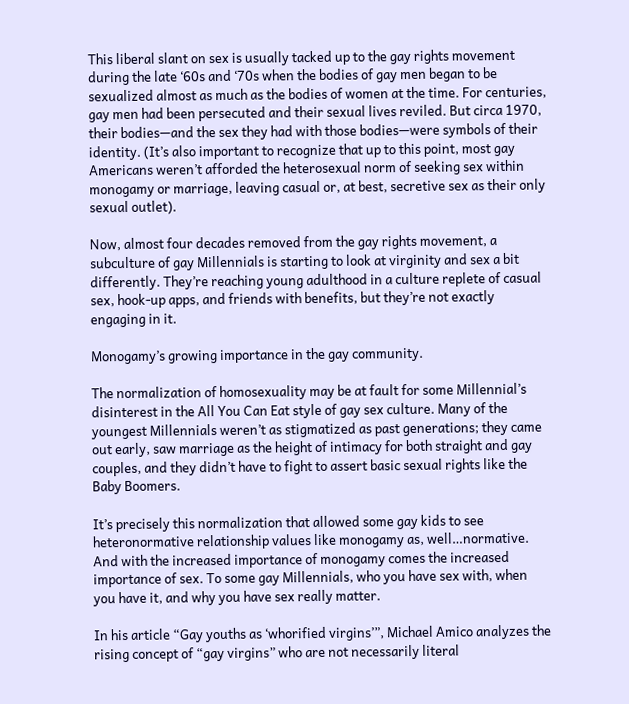This liberal slant on sex is usually tacked up to the gay rights movement during the late ‘60s and ‘70s when the bodies of gay men began to be sexualized almost as much as the bodies of women at the time. For centuries, gay men had been persecuted and their sexual lives reviled. But circa 1970, their bodies—and the sex they had with those bodies—were symbols of their identity. (It’s also important to recognize that up to this point, most gay Americans weren’t afforded the heterosexual norm of seeking sex within monogamy or marriage, leaving casual or, at best, secretive sex as their only sexual outlet).

Now, almost four decades removed from the gay rights movement, a subculture of gay Millennials is starting to look at virginity and sex a bit differently. They’re reaching young adulthood in a culture replete of casual sex, hook-up apps, and friends with benefits, but they’re not exactly engaging in it.

Monogamy’s growing importance in the gay community.

The normalization of homosexuality may be at fault for some Millennial’s disinterest in the All You Can Eat style of gay sex culture. Many of the youngest Millennials weren’t as stigmatized as past generations; they came out early, saw marriage as the height of intimacy for both straight and gay couples, and they didn’t have to fight to assert basic sexual rights like the Baby Boomers.

It’s precisely this normalization that allowed some gay kids to see heteronormative relationship values like monogamy as, well…normative. And with the increased importance of monogamy comes the increased importance of sex. To some gay Millennials, who you have sex with, when you have it, and why you have sex really matter.

In his article “Gay youths as ‘whorified virgins’”, Michael Amico analyzes the rising concept of “gay virgins” who are not necessarily literal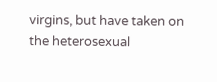virgins, but have taken on the heterosexual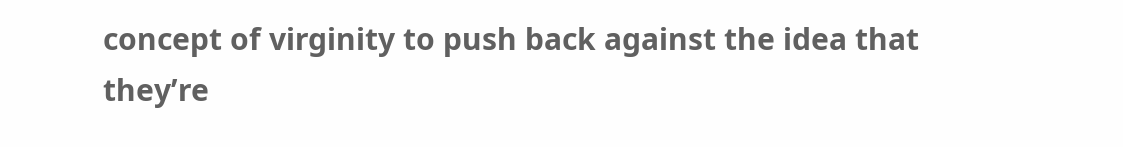concept of virginity to push back against the idea that they’re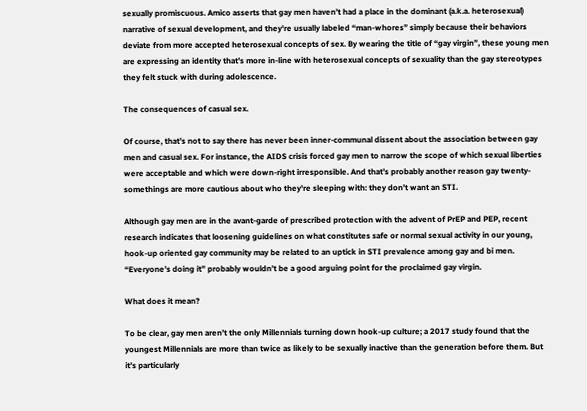sexually promiscuous. Amico asserts that gay men haven’t had a place in the dominant (a.k.a. heterosexual) narrative of sexual development, and they're usually labeled “man-whores” simply because their behaviors deviate from more accepted heterosexual concepts of sex. By wearing the title of “gay virgin”, these young men are expressing an identity that’s more in-line with heterosexual concepts of sexuality than the gay stereotypes they felt stuck with during adolescence.

The consequences of casual sex.

Of course, that’s not to say there has never been inner-communal dissent about the association between gay men and casual sex. For instance, the AIDS crisis forced gay men to narrow the scope of which sexual liberties were acceptable and which were down-right irresponsible. And that’s probably another reason gay twenty-somethings are more cautious about who they're sleeping with: they don’t want an STI.

Although gay men are in the avant-garde of prescribed protection with the advent of PrEP and PEP, recent research indicates that loosening guidelines on what constitutes safe or normal sexual activity in our young, hook-up oriented gay community may be related to an uptick in STI prevalence among gay and bi men. “Everyone’s doing it” probably wouldn’t be a good arguing point for the proclaimed gay virgin.

What does it mean?

To be clear, gay men aren’t the only Millennials turning down hook-up culture; a 2017 study found that the youngest Millennials are more than twice as likely to be sexually inactive than the generation before them. But it’s particularly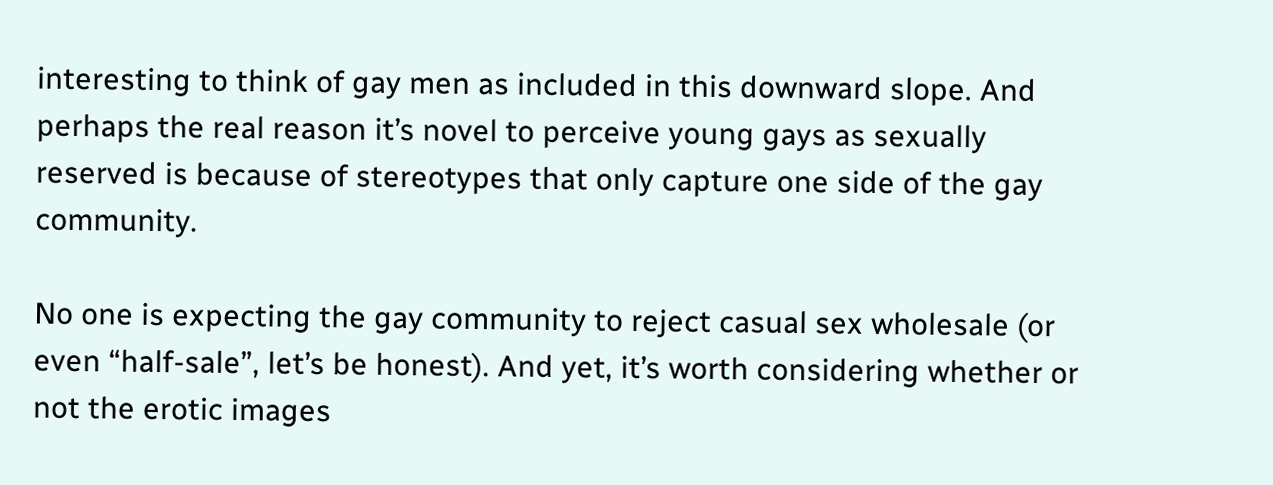interesting to think of gay men as included in this downward slope. And perhaps the real reason it’s novel to perceive young gays as sexually reserved is because of stereotypes that only capture one side of the gay community.

No one is expecting the gay community to reject casual sex wholesale (or even “half-sale”, let’s be honest). And yet, it’s worth considering whether or not the erotic images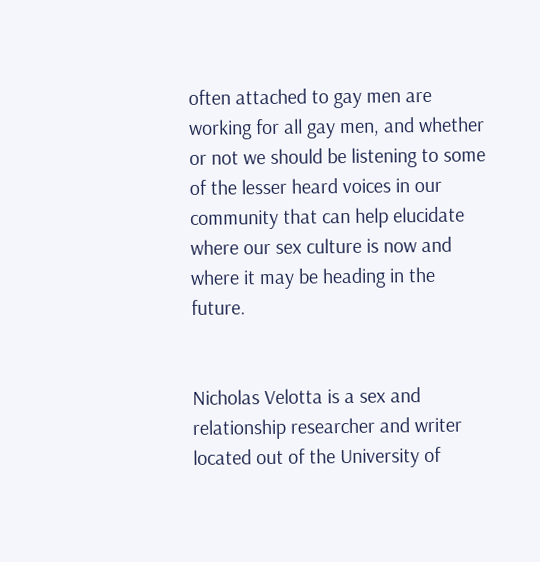often attached to gay men are working for all gay men, and whether or not we should be listening to some of the lesser heard voices in our community that can help elucidate where our sex culture is now and where it may be heading in the future.


Nicholas Velotta is a sex and relationship researcher and writer located out of the University of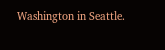Washington in Seattle.